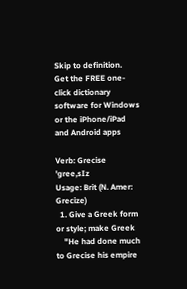Skip to definition.
Get the FREE one-click dictionary software for Windows or the iPhone/iPad and Android apps

Verb: Grecise  'gree,sIz
Usage: Brit (N. Amer: Grecize)
  1. Give a Greek form or style; make Greek
    "He had done much to Grecise his empire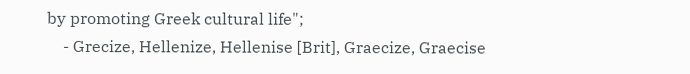by promoting Greek cultural life";
    - Grecize, Hellenize, Hellenise [Brit], Graecize, Graecise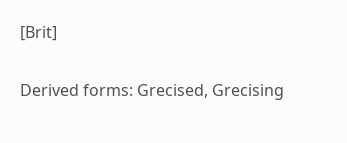[Brit]

Derived forms: Grecised, Grecising